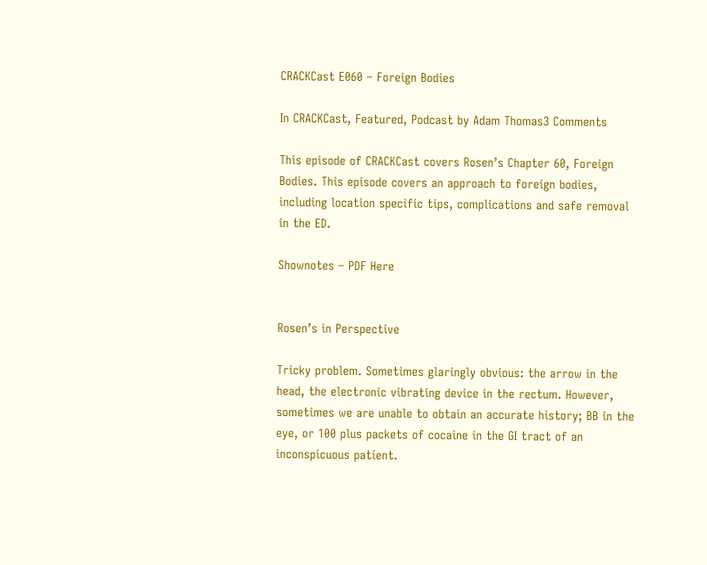CRACKCast E060 – Foreign Bodies

In CRACKCast, Featured, Podcast by Adam Thomas3 Comments

This episode of CRACKCast covers Rosen’s Chapter 60, Foreign Bodies. This episode covers an approach to foreign bodies, including location specific tips, complications and safe removal in the ED.

Shownotes – PDF Here


Rosen’s in Perspective

Tricky problem. Sometimes glaringly obvious: the arrow in the head, the electronic vibrating device in the rectum. However, sometimes we are unable to obtain an accurate history; BB in the eye, or 100 plus packets of cocaine in the GI tract of an inconspicuous patient.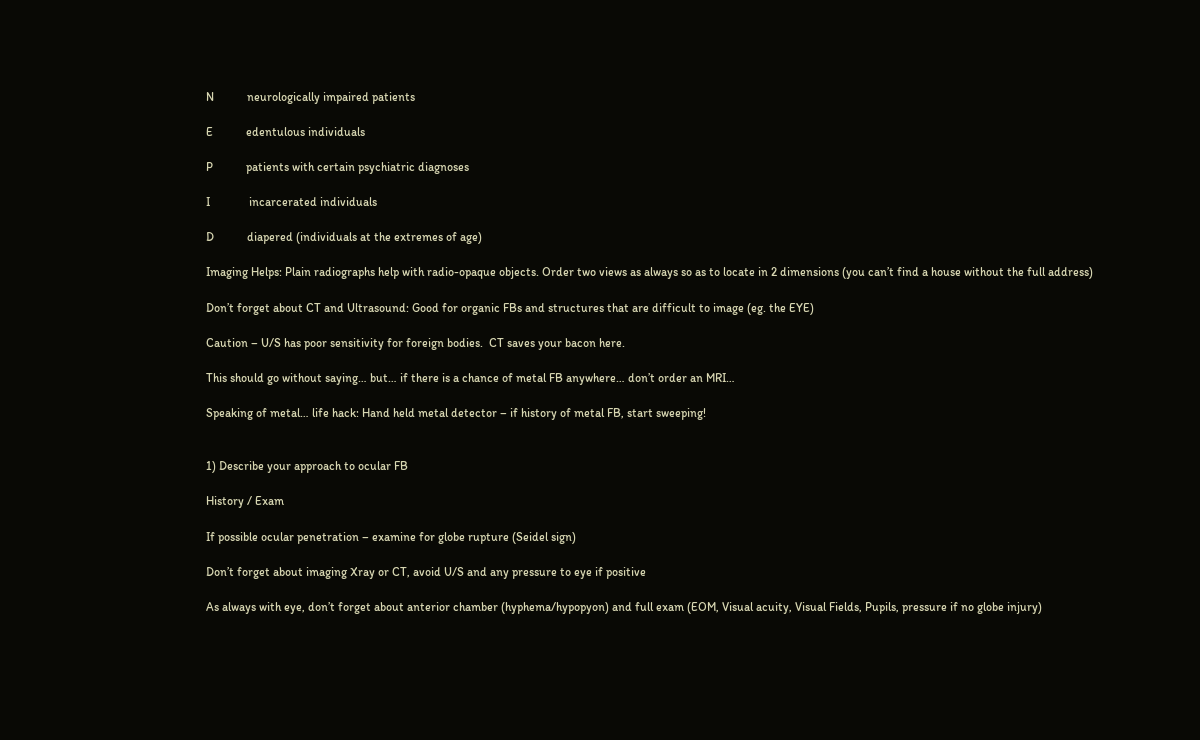N           neurologically impaired patients

E           edentulous individuals

P           patients with certain psychiatric diagnoses

I             incarcerated individuals

D           diapered (individuals at the extremes of age)

Imaging Helps: Plain radiographs help with radio-opaque objects. Order two views as always so as to locate in 2 dimensions (you can’t find a house without the full address)

Don’t forget about CT and Ultrasound: Good for organic FBs and structures that are difficult to image (eg. the EYE)

Caution – U/S has poor sensitivity for foreign bodies.  CT saves your bacon here.

This should go without saying… but… if there is a chance of metal FB anywhere… don’t order an MRI…

Speaking of metal… life hack: Hand held metal detector – if history of metal FB, start sweeping!


1) Describe your approach to ocular FB

History / Exam

If possible ocular penetration – examine for globe rupture (Seidel sign)

Don’t forget about imaging Xray or CT, avoid U/S and any pressure to eye if positive

As always with eye, don’t forget about anterior chamber (hyphema/hypopyon) and full exam (EOM, Visual acuity, Visual Fields, Pupils, pressure if no globe injury)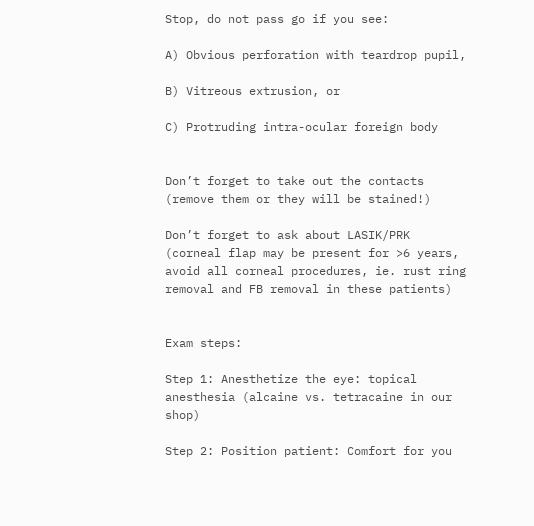Stop, do not pass go if you see:

A) Obvious perforation with teardrop pupil,

B) Vitreous extrusion, or

C) Protruding intra-ocular foreign body


Don’t forget to take out the contacts (remove them or they will be stained!)

Don’t forget to ask about LASIK/PRK (corneal flap may be present for >6 years, avoid all corneal procedures, ie. rust ring removal and FB removal in these patients)


Exam steps:

Step 1: Anesthetize the eye: topical anesthesia (alcaine vs. tetracaine in our shop)

Step 2: Position patient: Comfort for you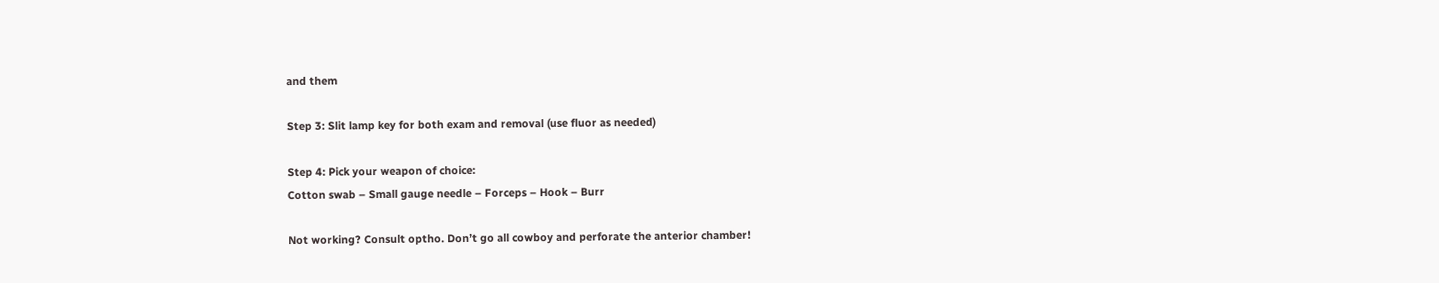and them

Step 3: Slit lamp key for both exam and removal (use fluor as needed)

Step 4: Pick your weapon of choice:
Cotton swab – Small gauge needle – Forceps – Hook – Burr

Not working? Consult optho. Don’t go all cowboy and perforate the anterior chamber!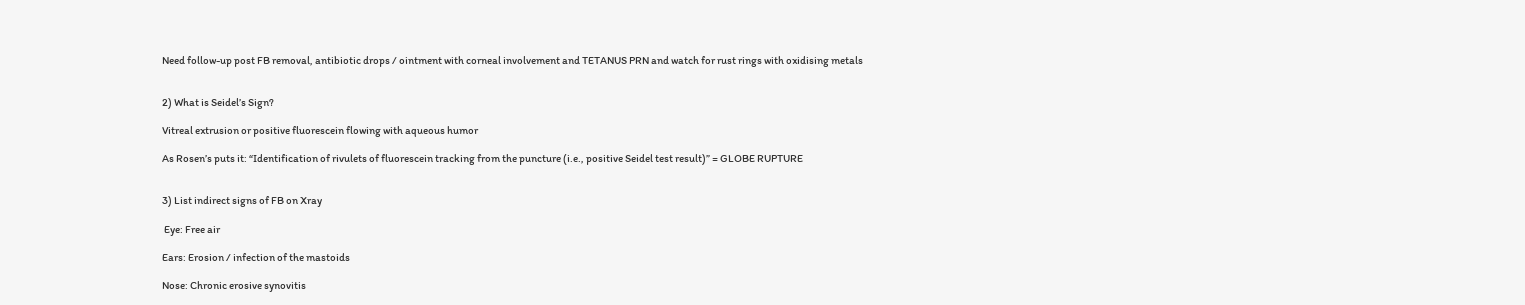Need follow-up post FB removal, antibiotic drops / ointment with corneal involvement and TETANUS PRN and watch for rust rings with oxidising metals


2) What is Seidel’s Sign?

Vitreal extrusion or positive fluorescein flowing with aqueous humor

As Rosen’s puts it: “Identification of rivulets of fluorescein tracking from the puncture (i.e., positive Seidel test result)” = GLOBE RUPTURE


3) List indirect signs of FB on Xray

 Eye: Free air

Ears: Erosion / infection of the mastoids

Nose: Chronic erosive synovitis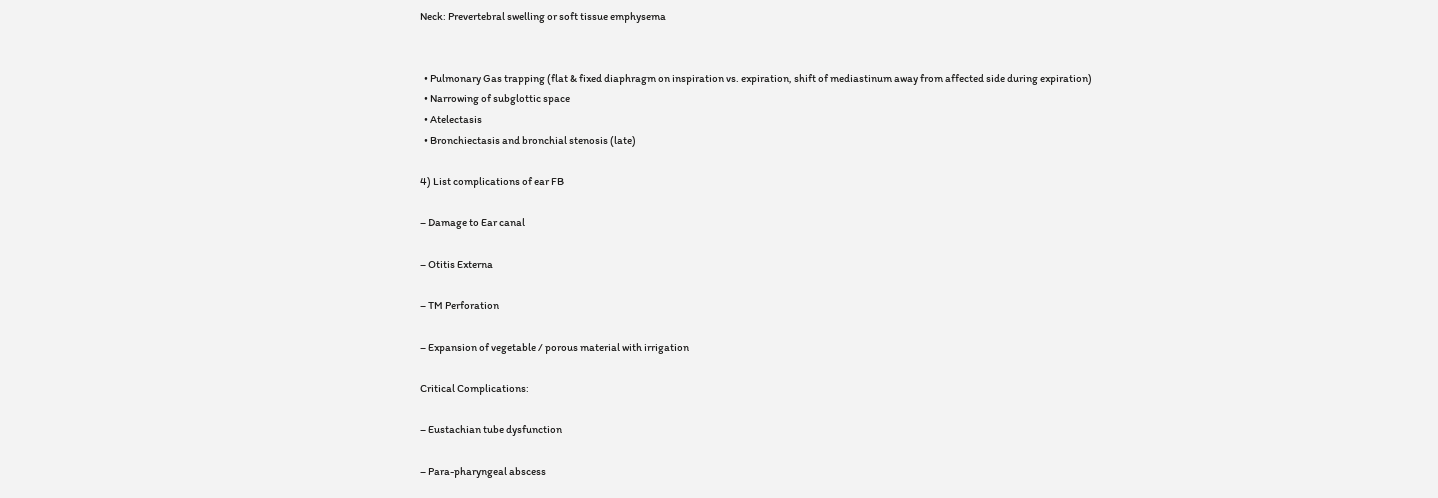Neck: Prevertebral swelling or soft tissue emphysema


  • Pulmonary Gas trapping (flat & fixed diaphragm on inspiration vs. expiration, shift of mediastinum away from affected side during expiration)
  • Narrowing of subglottic space
  • Atelectasis
  • Bronchiectasis and bronchial stenosis (late)

4) List complications of ear FB

– Damage to Ear canal

– Otitis Externa

– TM Perforation

– Expansion of vegetable / porous material with irrigation

Critical Complications:

– Eustachian tube dysfunction

– Para-pharyngeal abscess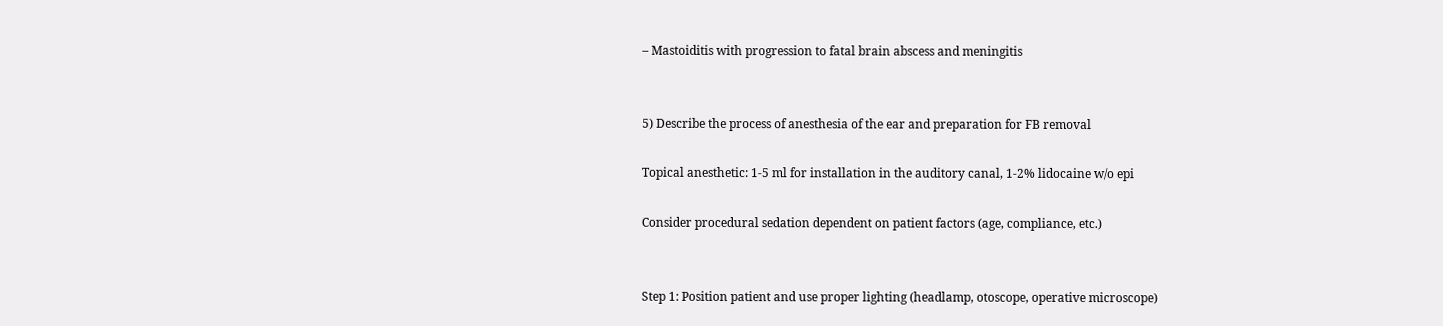– Mastoiditis with progression to fatal brain abscess and meningitis


5) Describe the process of anesthesia of the ear and preparation for FB removal

Topical anesthetic: 1-5 ml for installation in the auditory canal, 1-2% lidocaine w/o epi

Consider procedural sedation dependent on patient factors (age, compliance, etc.)


Step 1: Position patient and use proper lighting (headlamp, otoscope, operative microscope)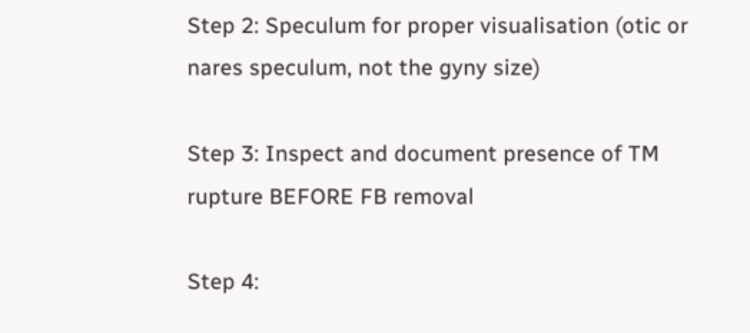Step 2: Speculum for proper visualisation (otic or nares speculum, not the gyny size)

Step 3: Inspect and document presence of TM rupture BEFORE FB removal

Step 4: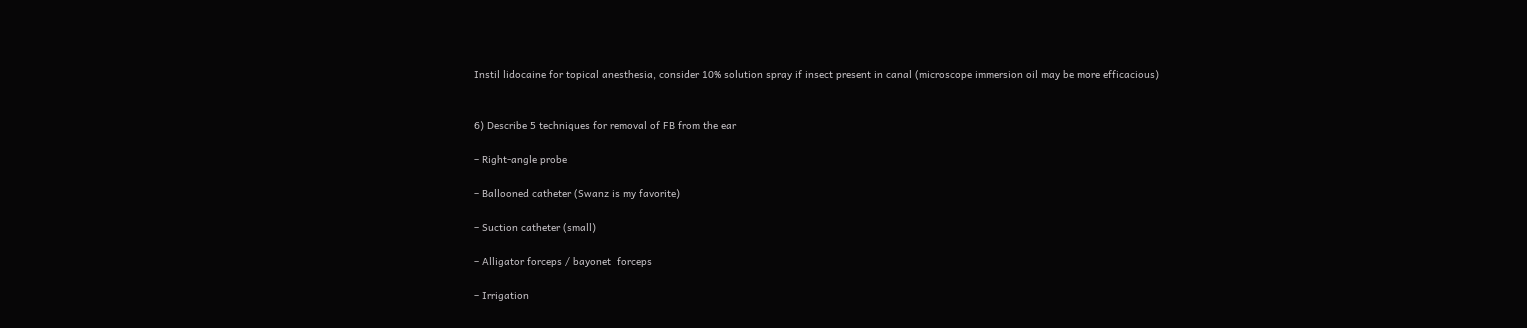Instil lidocaine for topical anesthesia, consider 10% solution spray if insect present in canal (microscope immersion oil may be more efficacious)


6) Describe 5 techniques for removal of FB from the ear

– Right-angle probe

– Ballooned catheter (Swanz is my favorite)

– Suction catheter (small)

– Alligator forceps / bayonet  forceps

– Irrigation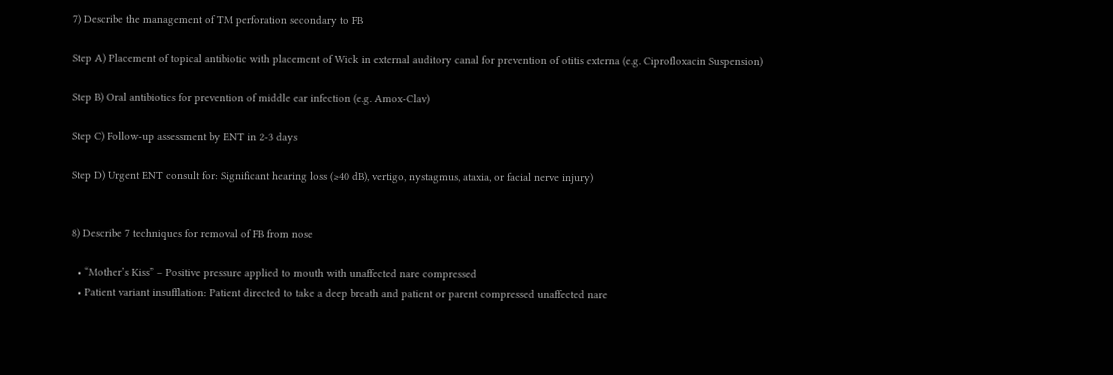7) Describe the management of TM perforation secondary to FB

Step A) Placement of topical antibiotic with placement of Wick in external auditory canal for prevention of otitis externa (e.g. Ciprofloxacin Suspension)

Step B) Oral antibiotics for prevention of middle ear infection (e.g. Amox-Clav)

Step C) Follow-up assessment by ENT in 2-3 days

Step D) Urgent ENT consult for: Significant hearing loss (≥40 dB), vertigo, nystagmus, ataxia, or facial nerve injury)


8) Describe 7 techniques for removal of FB from nose

  • “Mother’s Kiss” – Positive pressure applied to mouth with unaffected nare compressed
  • Patient variant insufflation: Patient directed to take a deep breath and patient or parent compressed unaffected nare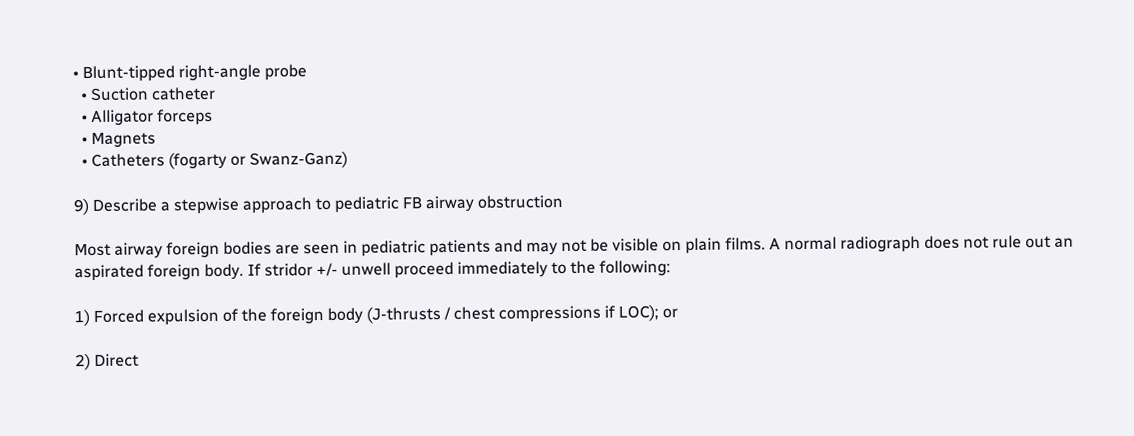• Blunt-tipped right-angle probe
  • Suction catheter
  • Alligator forceps
  • Magnets
  • Catheters (fogarty or Swanz-Ganz)

9) Describe a stepwise approach to pediatric FB airway obstruction

Most airway foreign bodies are seen in pediatric patients and may not be visible on plain films. A normal radiograph does not rule out an aspirated foreign body. If stridor +/- unwell proceed immediately to the following:

1) Forced expulsion of the foreign body (J-thrusts / chest compressions if LOC); or

2) Direct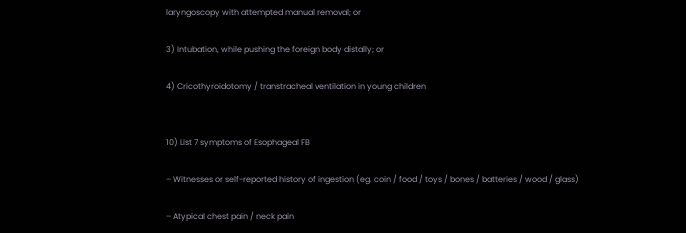laryngoscopy with attempted manual removal; or

3) Intubation, while pushing the foreign body distally; or

4) Cricothyroidotomy / transtracheal ventilation in young children


10) List 7 symptoms of Esophageal FB

– Witnesses or self-reported history of ingestion (eg. coin / food / toys / bones / batteries / wood / glass)

– Atypical chest pain / neck pain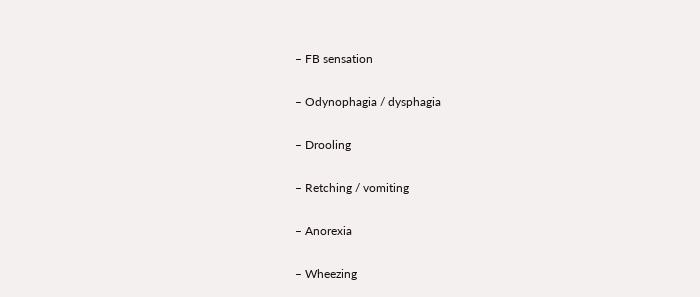– FB sensation

– Odynophagia / dysphagia

– Drooling

– Retching / vomiting

– Anorexia

– Wheezing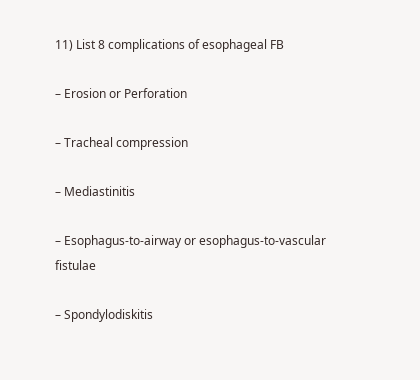11) List 8 complications of esophageal FB

– Erosion or Perforation

– Tracheal compression

– Mediastinitis

– Esophagus-to-airway or esophagus-to-vascular fistulae

– Spondylodiskitis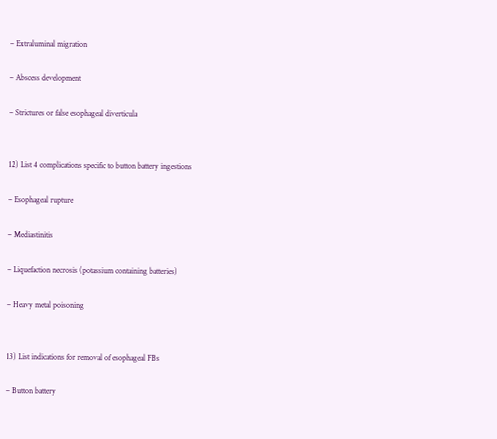– Extraluminal migration

– Abscess development

– Strictures or false esophageal diverticula


12) List 4 complications specific to button battery ingestions

– Esophageal rupture

– Mediastinitis

– Liquefaction necrosis (potassium containing batteries)

– Heavy metal poisoning


13) List indications for removal of esophageal FBs

– Button battery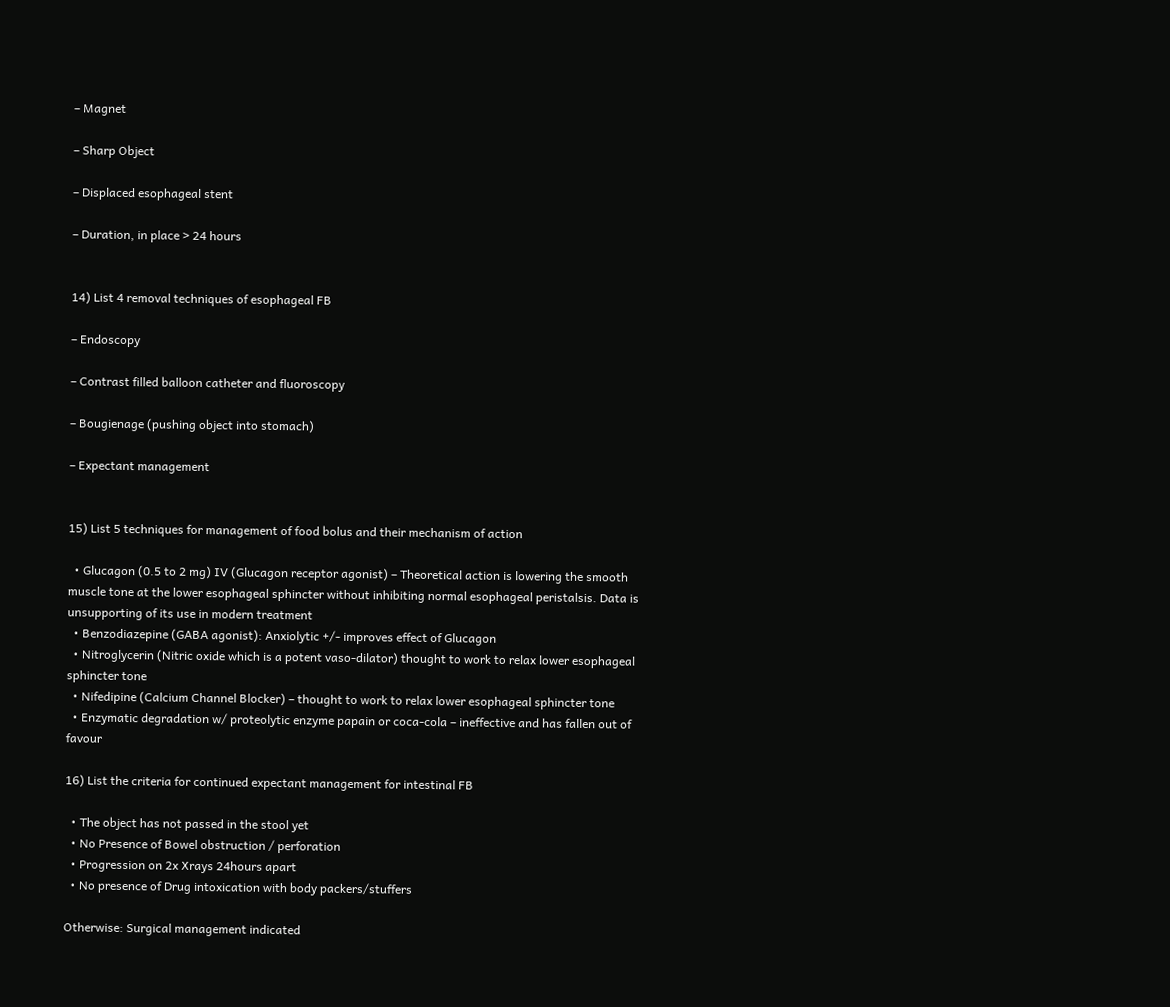– Magnet

– Sharp Object

– Displaced esophageal stent

– Duration, in place > 24 hours


14) List 4 removal techniques of esophageal FB

– Endoscopy

– Contrast filled balloon catheter and fluoroscopy

– Bougienage (pushing object into stomach)

– Expectant management


15) List 5 techniques for management of food bolus and their mechanism of action

  • Glucagon (0.5 to 2 mg) IV (Glucagon receptor agonist) – Theoretical action is lowering the smooth muscle tone at the lower esophageal sphincter without inhibiting normal esophageal peristalsis. Data is unsupporting of its use in modern treatment
  • Benzodiazepine (GABA agonist): Anxiolytic +/- improves effect of Glucagon
  • Nitroglycerin (Nitric oxide which is a potent vaso-dilator) thought to work to relax lower esophageal sphincter tone
  • Nifedipine (Calcium Channel Blocker) – thought to work to relax lower esophageal sphincter tone
  • Enzymatic degradation w/ proteolytic enzyme papain or coca-cola – ineffective and has fallen out of favour

16) List the criteria for continued expectant management for intestinal FB

  • The object has not passed in the stool yet
  • No Presence of Bowel obstruction / perforation
  • Progression on 2x Xrays 24hours apart
  • No presence of Drug intoxication with body packers/stuffers

Otherwise: Surgical management indicated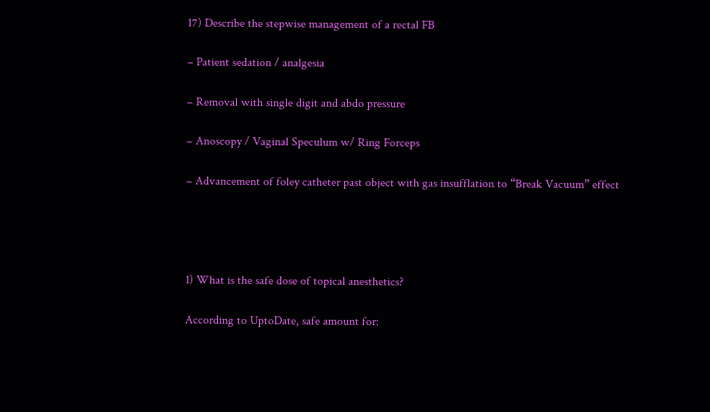17) Describe the stepwise management of a rectal FB

– Patient sedation / analgesia

– Removal with single digit and abdo pressure

– Anoscopy / Vaginal Speculum w/ Ring Forceps

– Advancement of foley catheter past object with gas insufflation to “Break Vacuum” effect




1) What is the safe dose of topical anesthetics?

According to UptoDate, safe amount for: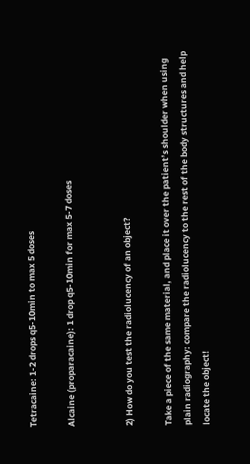Tetracaine: 1-2 drops q5-10min to max 5 doses

Alcaine (proparacaine): 1 drop q5-10min for max 5-7 doses


2) How do you test the radiolucency of an object?

Take a piece of the same material, and place it over the patient’s shoulder when using plain radiography: compare the radiolucency to the rest of the body structures and help locate the object!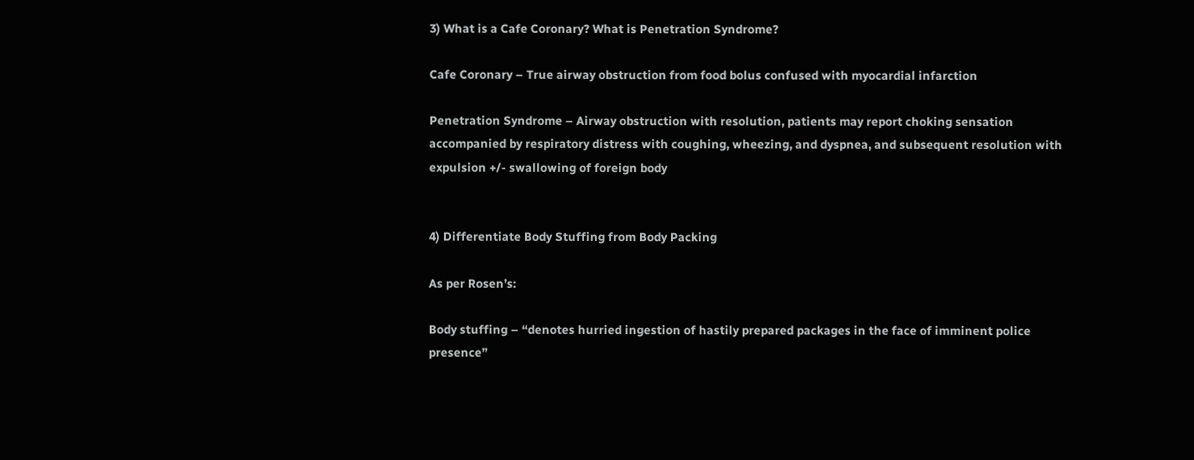3) What is a Cafe Coronary? What is Penetration Syndrome?

Cafe Coronary – True airway obstruction from food bolus confused with myocardial infarction

Penetration Syndrome – Airway obstruction with resolution, patients may report choking sensation accompanied by respiratory distress with coughing, wheezing, and dyspnea, and subsequent resolution with expulsion +/- swallowing of foreign body


4) Differentiate Body Stuffing from Body Packing

As per Rosen’s:

Body stuffing – “denotes hurried ingestion of hastily prepared packages in the face of imminent police presence”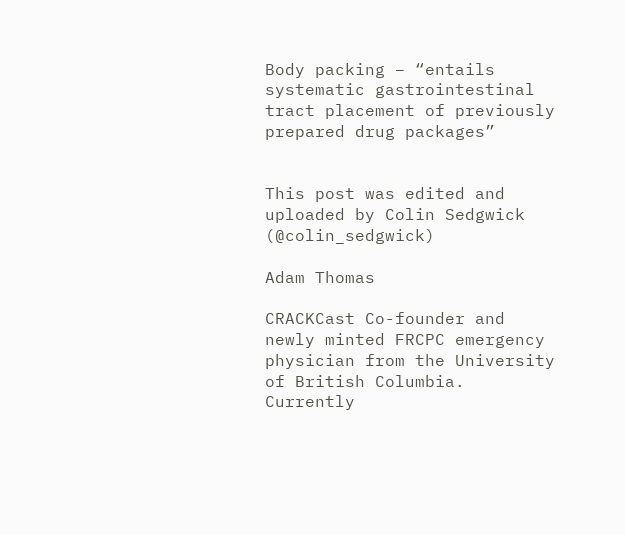Body packing – “entails systematic gastrointestinal tract placement of previously prepared drug packages”


This post was edited and uploaded by Colin Sedgwick (@colin_sedgwick)

Adam Thomas

CRACKCast Co-founder and newly minted FRCPC emergency physician from the University of British Columbia. Currently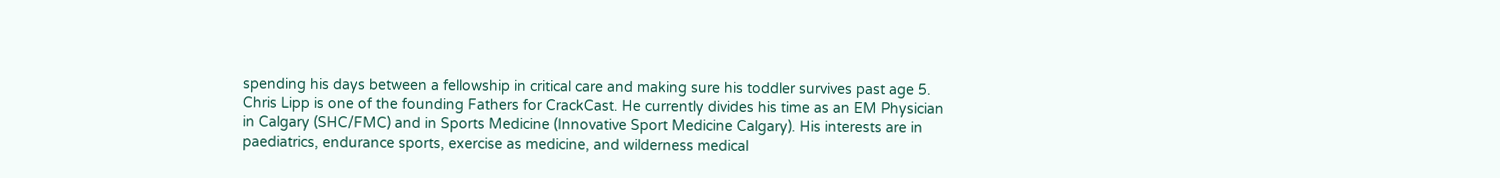spending his days between a fellowship in critical care and making sure his toddler survives past age 5.
Chris Lipp is one of the founding Fathers for CrackCast. He currently divides his time as an EM Physician in Calgary (SHC/FMC) and in Sports Medicine (Innovative Sport Medicine Calgary). His interests are in paediatrics, endurance sports, exercise as medicine, and wilderness medical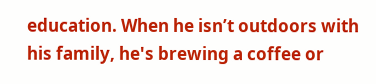education. When he isn’t outdoors with his family, he's brewing a coffee or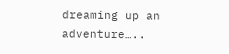dreaming up an adventure…..